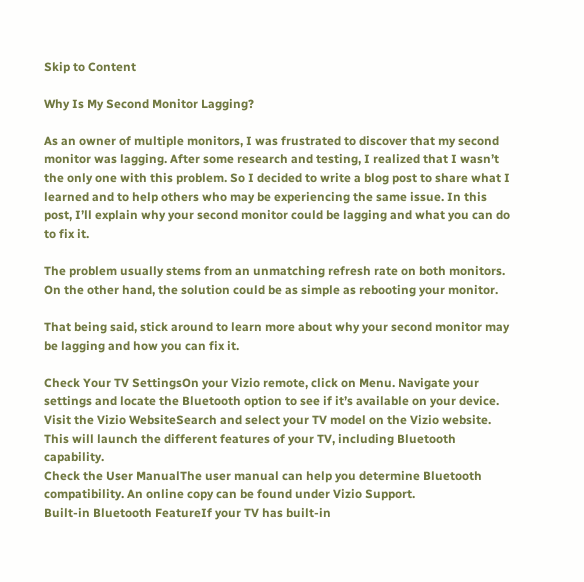Skip to Content

Why Is My Second Monitor Lagging?

As an owner of multiple monitors, I was frustrated to discover that my second monitor was lagging. After some research and testing, I realized that I wasn’t the only one with this problem. So I decided to write a blog post to share what I learned and to help others who may be experiencing the same issue. In this post, I’ll explain why your second monitor could be lagging and what you can do to fix it.

The problem usually stems from an unmatching refresh rate on both monitors. On the other hand, the solution could be as simple as rebooting your monitor.

That being said, stick around to learn more about why your second monitor may be lagging and how you can fix it.

Check Your TV SettingsOn your Vizio remote, click on Menu. Navigate your settings and locate the Bluetooth option to see if it’s available on your device.
Visit the Vizio WebsiteSearch and select your TV model on the Vizio website. This will launch the different features of your TV, including Bluetooth capability.
Check the User ManualThe user manual can help you determine Bluetooth compatibility. An online copy can be found under Vizio Support.
Built-in Bluetooth FeatureIf your TV has built-in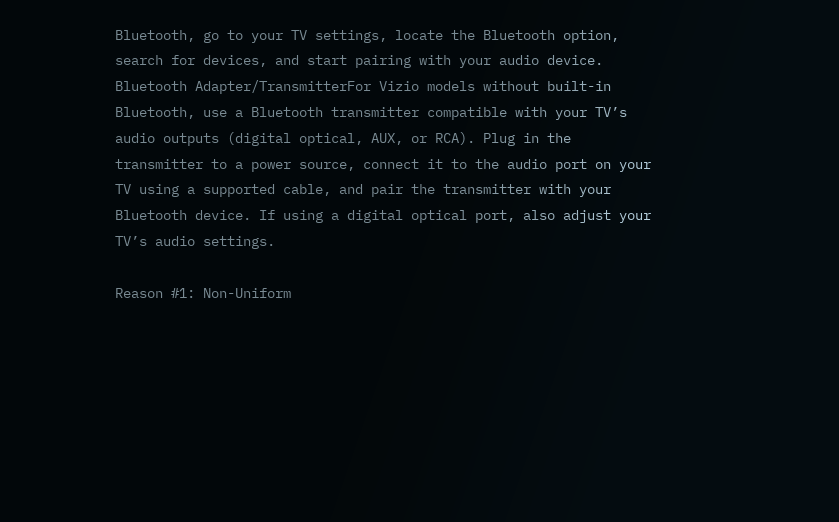Bluetooth, go to your TV settings, locate the Bluetooth option, search for devices, and start pairing with your audio device.
Bluetooth Adapter/TransmitterFor Vizio models without built-in Bluetooth, use a Bluetooth transmitter compatible with your TV’s audio outputs (digital optical, AUX, or RCA). Plug in the transmitter to a power source, connect it to the audio port on your TV using a supported cable, and pair the transmitter with your Bluetooth device. If using a digital optical port, also adjust your TV’s audio settings.

Reason #1: Non-Uniform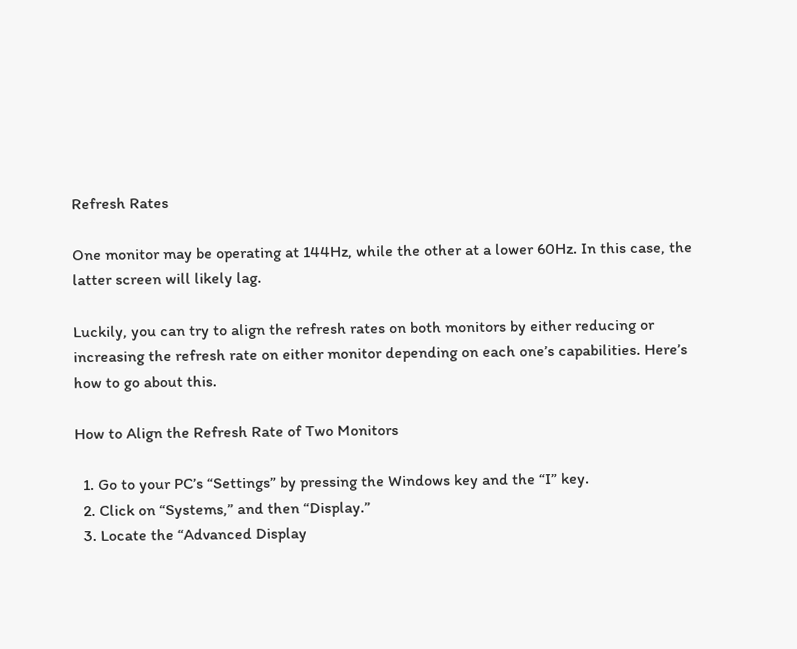Refresh Rates

One monitor may be operating at 144Hz, while the other at a lower 60Hz. In this case, the latter screen will likely lag.

Luckily, you can try to align the refresh rates on both monitors by either reducing or increasing the refresh rate on either monitor depending on each one’s capabilities. Here’s how to go about this.

How to Align the Refresh Rate of Two Monitors

  1. Go to your PC’s “Settings” by pressing the Windows key and the “I” key.
  2. Click on “Systems,” and then “Display.”
  3. Locate the “Advanced Display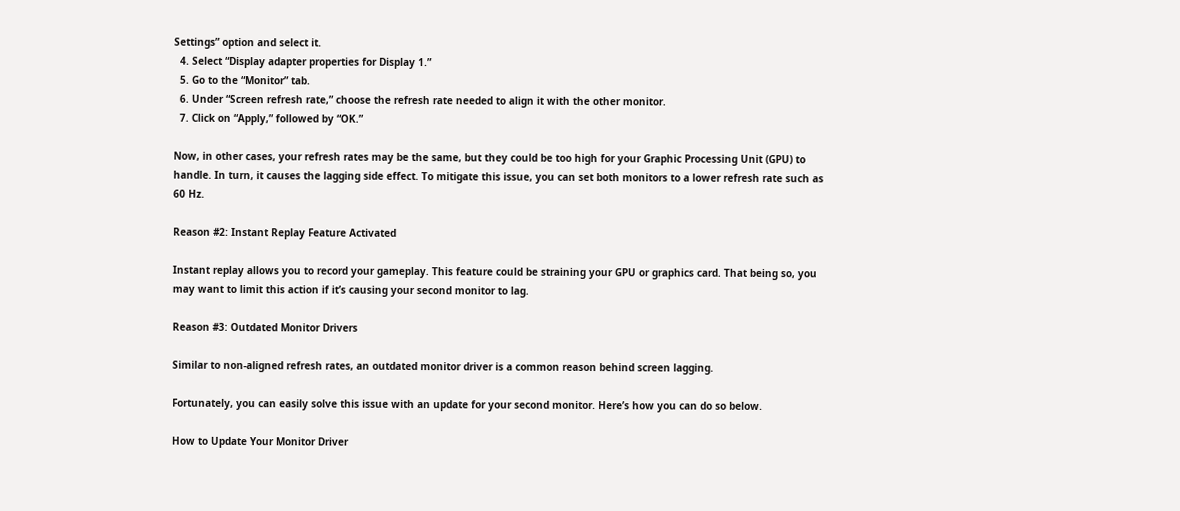Settings” option and select it.
  4. Select “Display adapter properties for Display 1.”
  5. Go to the “Monitor” tab.
  6. Under “Screen refresh rate,” choose the refresh rate needed to align it with the other monitor.
  7. Click on “Apply,” followed by “OK.”

Now, in other cases, your refresh rates may be the same, but they could be too high for your Graphic Processing Unit (GPU) to handle. In turn, it causes the lagging side effect. To mitigate this issue, you can set both monitors to a lower refresh rate such as 60 Hz.

Reason #2: Instant Replay Feature Activated

Instant replay allows you to record your gameplay. This feature could be straining your GPU or graphics card. That being so, you may want to limit this action if it’s causing your second monitor to lag.

Reason #3: Outdated Monitor Drivers

Similar to non-aligned refresh rates, an outdated monitor driver is a common reason behind screen lagging.

Fortunately, you can easily solve this issue with an update for your second monitor. Here’s how you can do so below.

How to Update Your Monitor Driver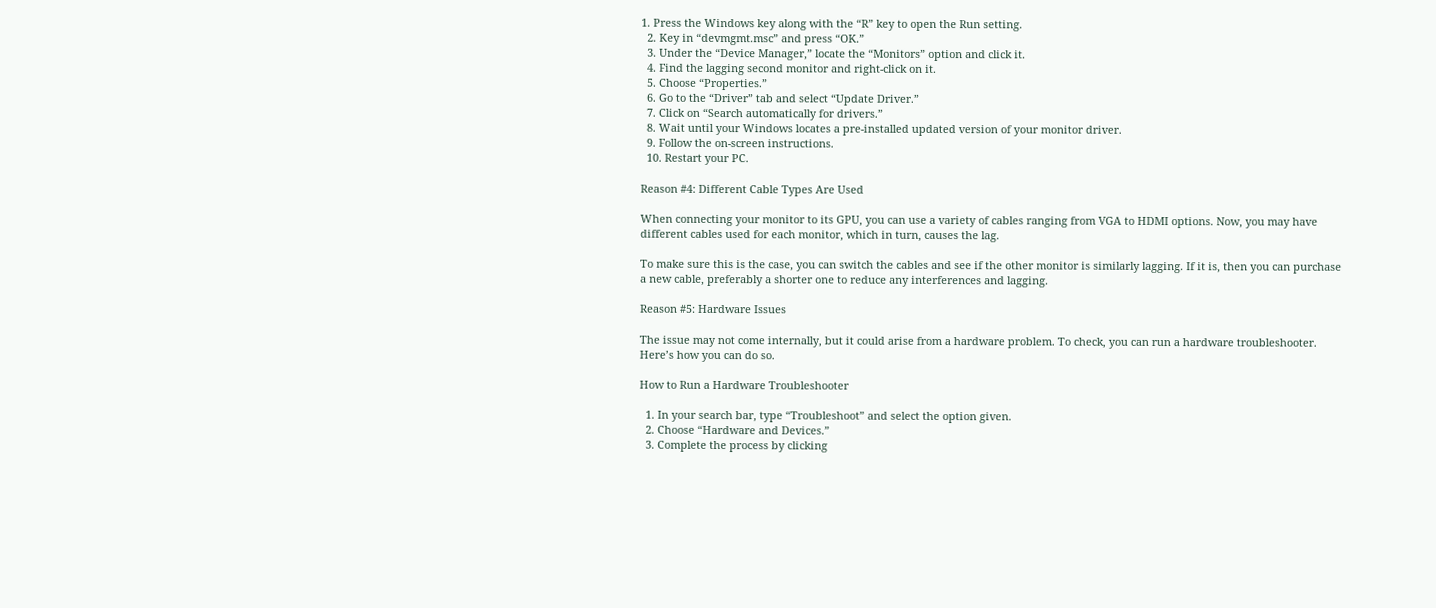1. Press the Windows key along with the “R” key to open the Run setting.
  2. Key in “devmgmt.msc” and press “OK.”
  3. Under the “Device Manager,” locate the “Monitors” option and click it.
  4. Find the lagging second monitor and right-click on it.
  5. Choose “Properties.”
  6. Go to the “Driver” tab and select “Update Driver.”
  7. Click on “Search automatically for drivers.”
  8. Wait until your Windows locates a pre-installed updated version of your monitor driver.
  9. Follow the on-screen instructions.
  10. Restart your PC.

Reason #4: Different Cable Types Are Used

When connecting your monitor to its GPU, you can use a variety of cables ranging from VGA to HDMI options. Now, you may have different cables used for each monitor, which in turn, causes the lag.

To make sure this is the case, you can switch the cables and see if the other monitor is similarly lagging. If it is, then you can purchase a new cable, preferably a shorter one to reduce any interferences and lagging.

Reason #5: Hardware Issues

The issue may not come internally, but it could arise from a hardware problem. To check, you can run a hardware troubleshooter. Here’s how you can do so.

How to Run a Hardware Troubleshooter

  1. In your search bar, type “Troubleshoot” and select the option given.
  2. Choose “Hardware and Devices.”
  3. Complete the process by clicking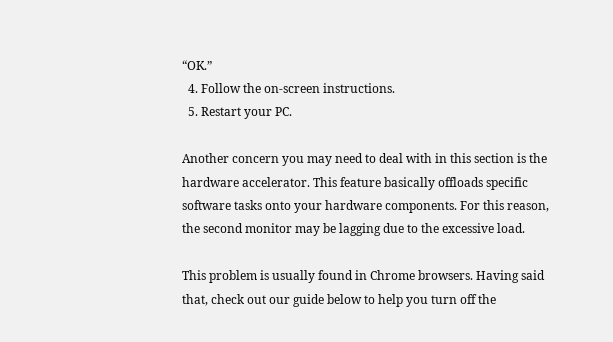“OK.”
  4. Follow the on-screen instructions.
  5. Restart your PC.

Another concern you may need to deal with in this section is the hardware accelerator. This feature basically offloads specific software tasks onto your hardware components. For this reason, the second monitor may be lagging due to the excessive load.

This problem is usually found in Chrome browsers. Having said that, check out our guide below to help you turn off the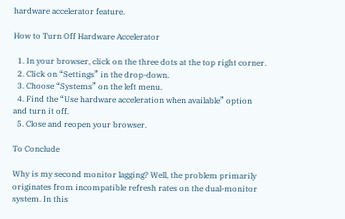hardware accelerator feature.

How to Turn Off Hardware Accelerator

  1. In your browser, click on the three dots at the top right corner.
  2. Click on “Settings” in the drop-down.
  3. Choose “Systems” on the left menu.
  4. Find the “Use hardware acceleration when available” option and turn it off.
  5. Close and reopen your browser.

To Conclude

Why is my second monitor lagging? Well, the problem primarily originates from incompatible refresh rates on the dual-monitor system. In this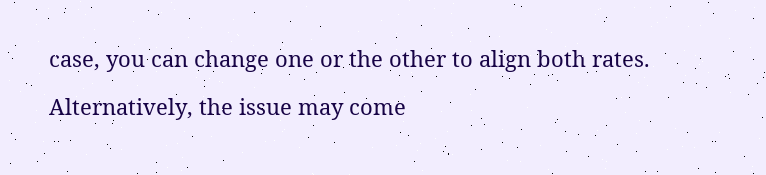case, you can change one or the other to align both rates.

Alternatively, the issue may come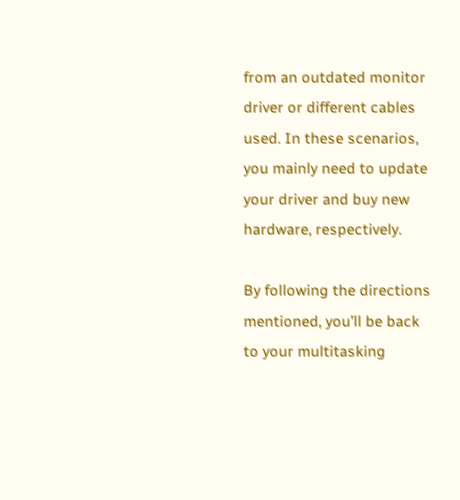from an outdated monitor driver or different cables used. In these scenarios, you mainly need to update your driver and buy new hardware, respectively.

By following the directions mentioned, you’ll be back to your multitasking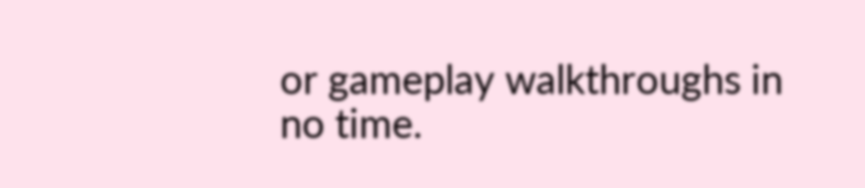or gameplay walkthroughs in no time.